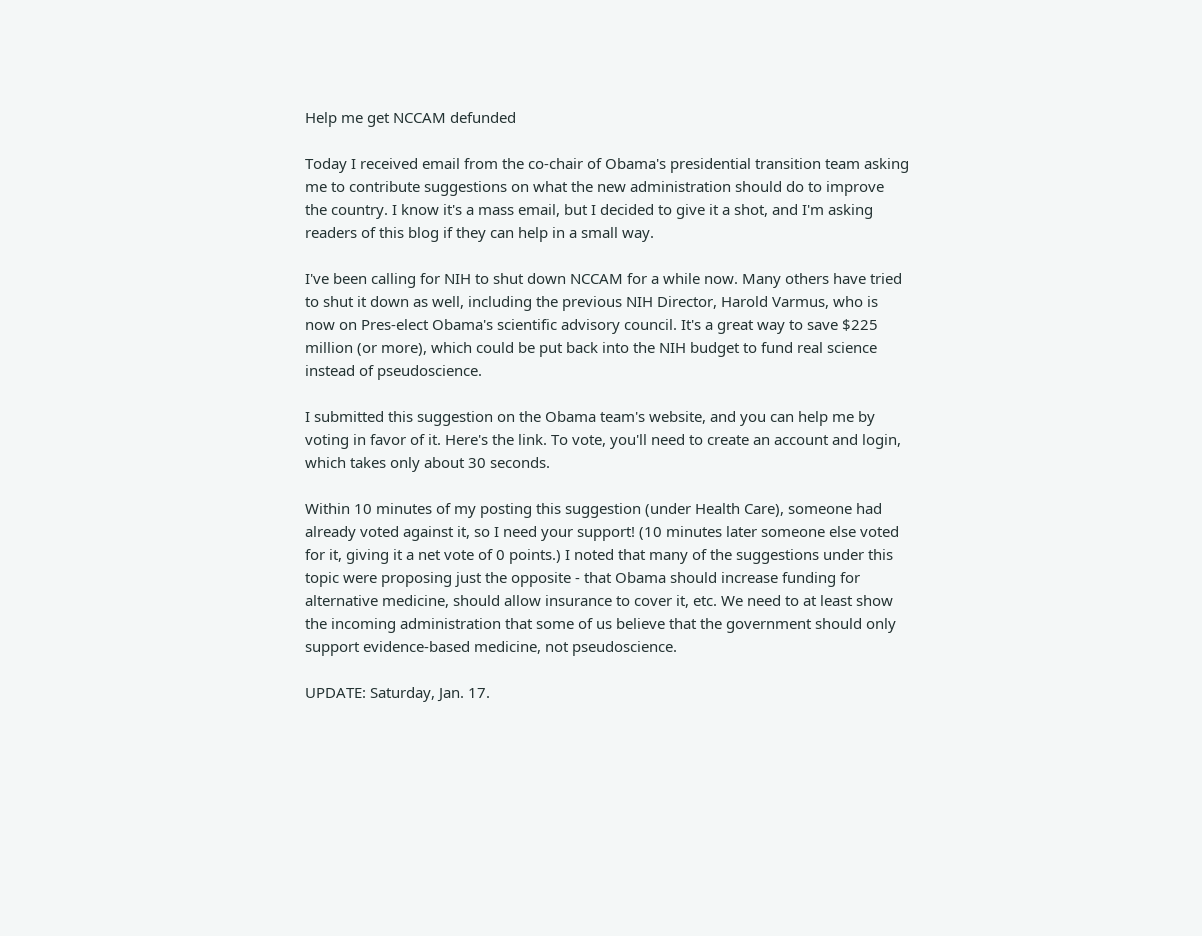Help me get NCCAM defunded

Today I received email from the co-chair of Obama's presidential transition team asking me to contribute suggestions on what the new administration should do to improve the country. I know it's a mass email, but I decided to give it a shot, and I'm asking readers of this blog if they can help in a small way.

I've been calling for NIH to shut down NCCAM for a while now. Many others have tried to shut it down as well, including the previous NIH Director, Harold Varmus, who is now on Pres-elect Obama's scientific advisory council. It's a great way to save $225 million (or more), which could be put back into the NIH budget to fund real science instead of pseudoscience.

I submitted this suggestion on the Obama team's website, and you can help me by voting in favor of it. Here's the link. To vote, you'll need to create an account and login, which takes only about 30 seconds.

Within 10 minutes of my posting this suggestion (under Health Care), someone had already voted against it, so I need your support! (10 minutes later someone else voted for it, giving it a net vote of 0 points.) I noted that many of the suggestions under this topic were proposing just the opposite - that Obama should increase funding for alternative medicine, should allow insurance to cover it, etc. We need to at least show the incoming administration that some of us believe that the government should only support evidence-based medicine, not pseudoscience.

UPDATE: Saturday, Jan. 17.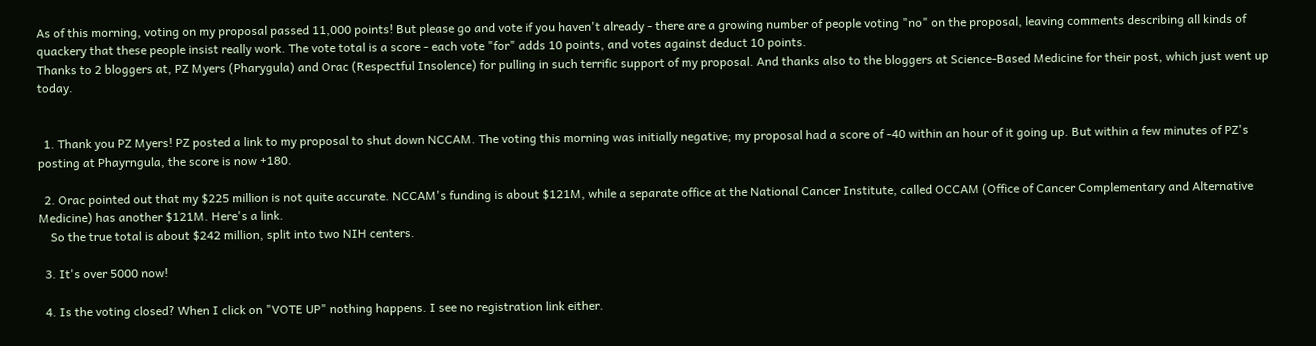As of this morning, voting on my proposal passed 11,000 points! But please go and vote if you haven't already - there are a growing number of people voting "no" on the proposal, leaving comments describing all kinds of quackery that these people insist really work. The vote total is a score - each vote "for" adds 10 points, and votes against deduct 10 points.
Thanks to 2 bloggers at, PZ Myers (Pharygula) and Orac (Respectful Insolence) for pulling in such terrific support of my proposal. And thanks also to the bloggers at Science-Based Medicine for their post, which just went up today.


  1. Thank you PZ Myers! PZ posted a link to my proposal to shut down NCCAM. The voting this morning was initially negative; my proposal had a score of -40 within an hour of it going up. But within a few minutes of PZ's posting at Phayrngula, the score is now +180.

  2. Orac pointed out that my $225 million is not quite accurate. NCCAM's funding is about $121M, while a separate office at the National Cancer Institute, called OCCAM (Office of Cancer Complementary and Alternative Medicine) has another $121M. Here's a link.
    So the true total is about $242 million, split into two NIH centers.

  3. It's over 5000 now!

  4. Is the voting closed? When I click on "VOTE UP" nothing happens. I see no registration link either.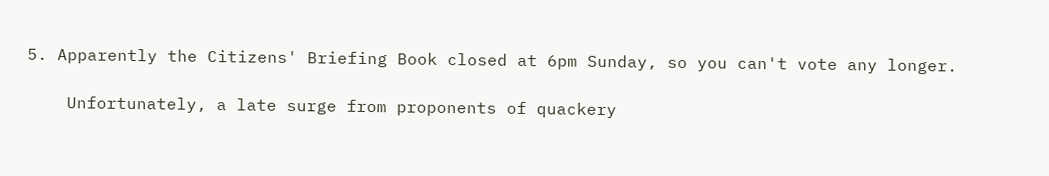5. Apparently the Citizens' Briefing Book closed at 6pm Sunday, so you can't vote any longer.

    Unfortunately, a late surge from proponents of quackery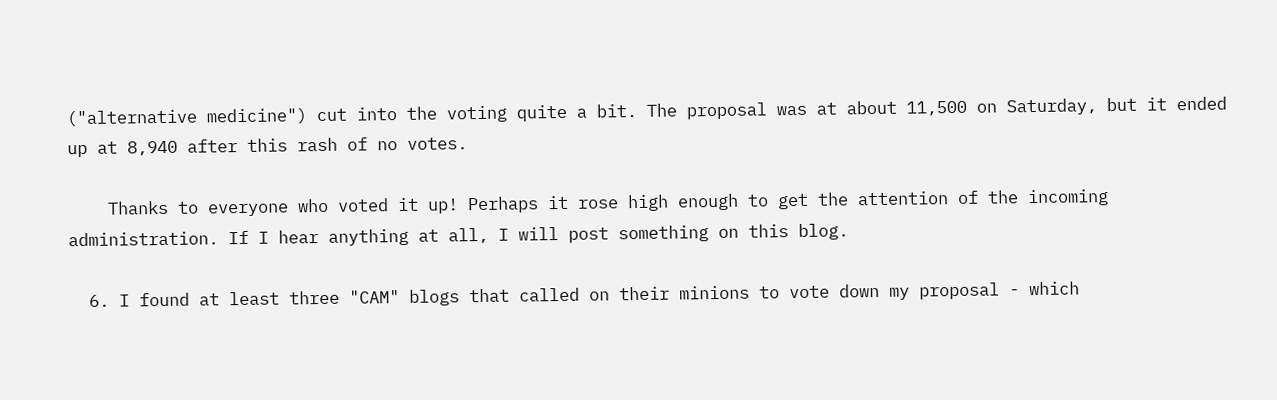("alternative medicine") cut into the voting quite a bit. The proposal was at about 11,500 on Saturday, but it ended up at 8,940 after this rash of no votes.

    Thanks to everyone who voted it up! Perhaps it rose high enough to get the attention of the incoming administration. If I hear anything at all, I will post something on this blog.

  6. I found at least three "CAM" blogs that called on their minions to vote down my proposal - which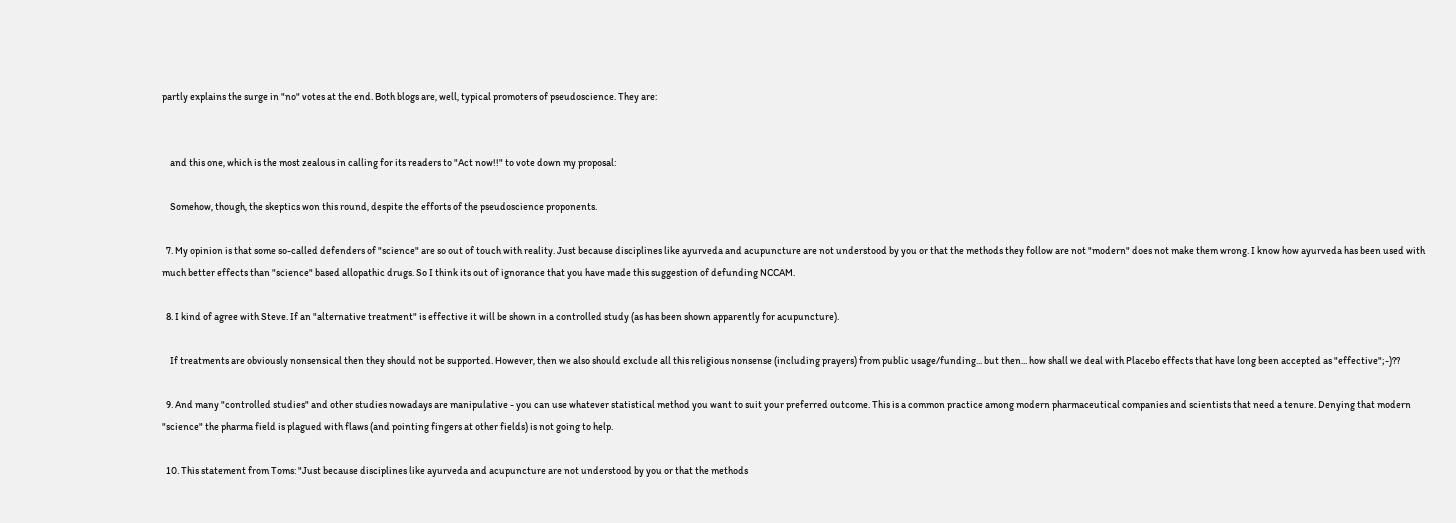partly explains the surge in "no" votes at the end. Both blogs are, well, typical promoters of pseudoscience. They are:


    and this one, which is the most zealous in calling for its readers to "Act now!!" to vote down my proposal:

    Somehow, though, the skeptics won this round, despite the efforts of the pseudoscience proponents.

  7. My opinion is that some so-called defenders of "science" are so out of touch with reality. Just because disciplines like ayurveda and acupuncture are not understood by you or that the methods they follow are not "modern" does not make them wrong. I know how ayurveda has been used with much better effects than "science" based allopathic drugs. So I think its out of ignorance that you have made this suggestion of defunding NCCAM.

  8. I kind of agree with Steve. If an "alternative treatment" is effective it will be shown in a controlled study (as has been shown apparently for acupuncture).

    If treatments are obviously nonsensical then they should not be supported. However, then we also should exclude all this religious nonsense (including prayers) from public usage/funding... but then... how shall we deal with Placebo effects that have long been accepted as "effective";-)??

  9. And many "controlled studies" and other studies nowadays are manipulative - you can use whatever statistical method you want to suit your preferred outcome. This is a common practice among modern pharmaceutical companies and scientists that need a tenure. Denying that modern "science" the pharma field is plagued with flaws (and pointing fingers at other fields) is not going to help.

  10. This statement from Toms: "Just because disciplines like ayurveda and acupuncture are not understood by you or that the methods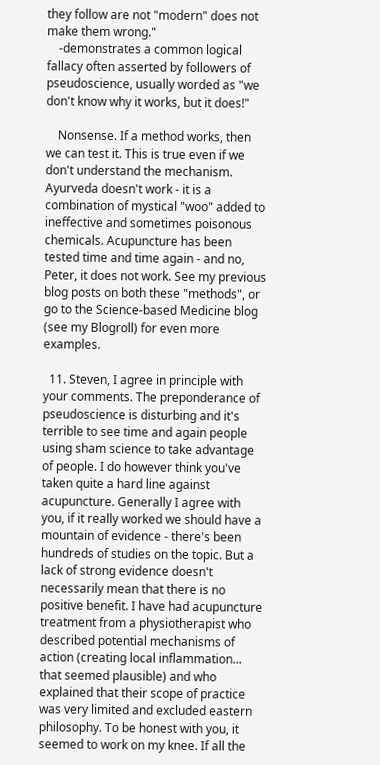they follow are not "modern" does not make them wrong."
    -demonstrates a common logical fallacy often asserted by followers of pseudoscience, usually worded as "we don't know why it works, but it does!"

    Nonsense. If a method works, then we can test it. This is true even if we don't understand the mechanism. Ayurveda doesn't work - it is a combination of mystical "woo" added to ineffective and sometimes poisonous chemicals. Acupuncture has been tested time and time again - and no, Peter, it does not work. See my previous blog posts on both these "methods", or go to the Science-based Medicine blog (see my Blogroll) for even more examples.

  11. Steven, I agree in principle with your comments. The preponderance of pseudoscience is disturbing and it's terrible to see time and again people using sham science to take advantage of people. I do however think you've taken quite a hard line against acupuncture. Generally I agree with you, if it really worked we should have a mountain of evidence - there's been hundreds of studies on the topic. But a lack of strong evidence doesn't necessarily mean that there is no positive benefit. I have had acupuncture treatment from a physiotherapist who described potential mechanisms of action (creating local inflammation... that seemed plausible) and who explained that their scope of practice was very limited and excluded eastern philosophy. To be honest with you, it seemed to work on my knee. If all the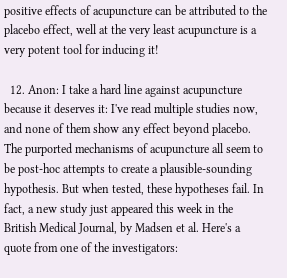positive effects of acupuncture can be attributed to the placebo effect, well at the very least acupuncture is a very potent tool for inducing it!

  12. Anon: I take a hard line against acupuncture because it deserves it: I've read multiple studies now, and none of them show any effect beyond placebo. The purported mechanisms of acupuncture all seem to be post-hoc attempts to create a plausible-sounding hypothesis. But when tested, these hypotheses fail. In fact, a new study just appeared this week in the British Medical Journal, by Madsen et al. Here's a quote from one of the investigators: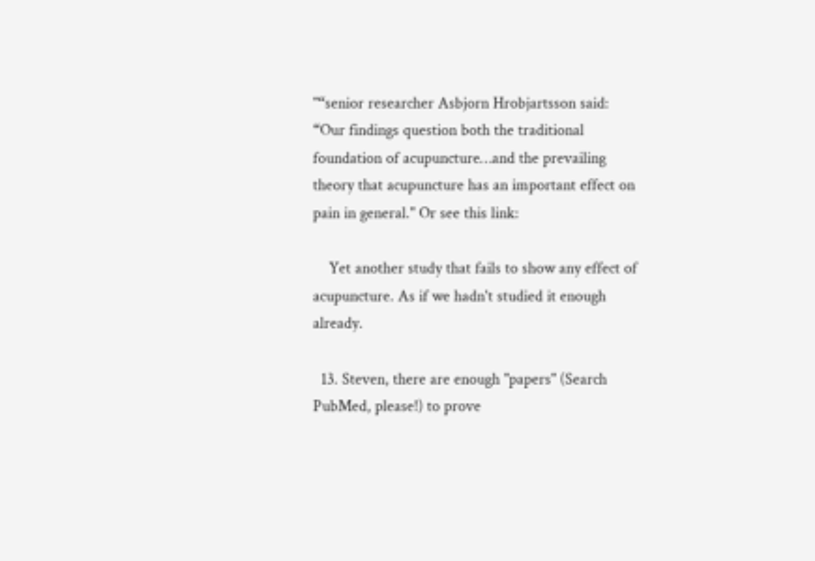"“senior researcher Asbjorn Hrobjartsson said: “Our findings question both the traditional foundation of acupuncture…and the prevailing theory that acupuncture has an important effect on pain in general." Or see this link:

    Yet another study that fails to show any effect of acupuncture. As if we hadn't studied it enough already.

  13. Steven, there are enough "papers" (Search PubMed, please!) to prove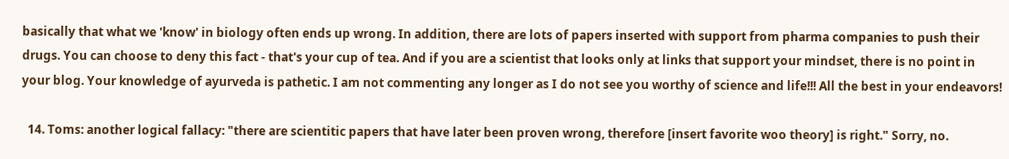basically that what we 'know' in biology often ends up wrong. In addition, there are lots of papers inserted with support from pharma companies to push their drugs. You can choose to deny this fact - that's your cup of tea. And if you are a scientist that looks only at links that support your mindset, there is no point in your blog. Your knowledge of ayurveda is pathetic. I am not commenting any longer as I do not see you worthy of science and life!!! All the best in your endeavors!

  14. Toms: another logical fallacy: "there are scientitic papers that have later been proven wrong, therefore [insert favorite woo theory] is right." Sorry, no.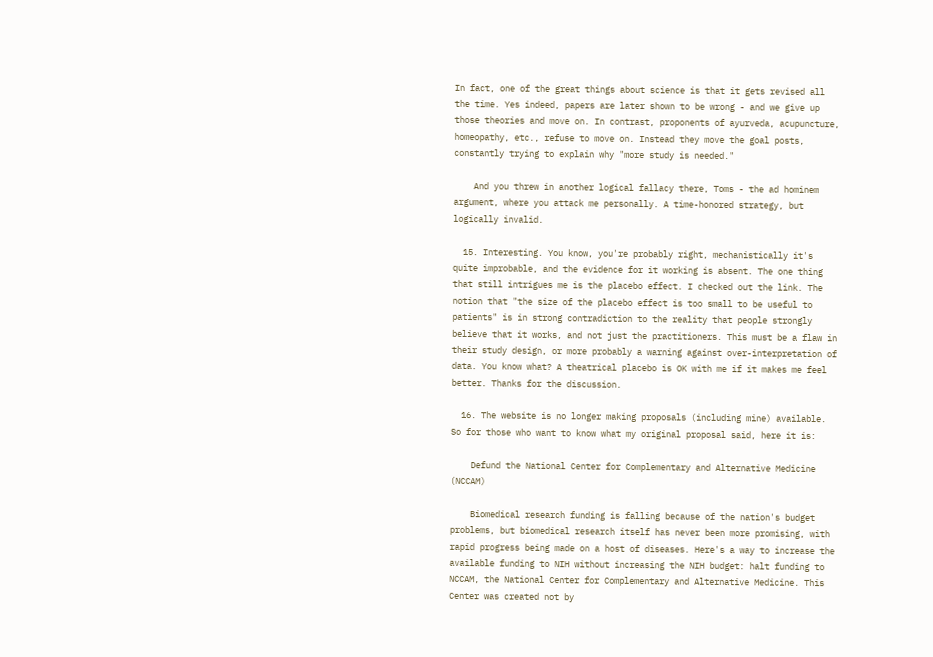In fact, one of the great things about science is that it gets revised all the time. Yes indeed, papers are later shown to be wrong - and we give up those theories and move on. In contrast, proponents of ayurveda, acupuncture, homeopathy, etc., refuse to move on. Instead they move the goal posts, constantly trying to explain why "more study is needed."

    And you threw in another logical fallacy there, Toms - the ad hominem argument, where you attack me personally. A time-honored strategy, but logically invalid.

  15. Interesting. You know, you're probably right, mechanistically it's quite improbable, and the evidence for it working is absent. The one thing that still intrigues me is the placebo effect. I checked out the link. The notion that "the size of the placebo effect is too small to be useful to patients" is in strong contradiction to the reality that people strongly believe that it works, and not just the practitioners. This must be a flaw in their study design, or more probably a warning against over-interpretation of data. You know what? A theatrical placebo is OK with me if it makes me feel better. Thanks for the discussion.

  16. The website is no longer making proposals (including mine) available. So for those who want to know what my original proposal said, here it is:

    Defund the National Center for Complementary and Alternative Medicine (NCCAM)

    Biomedical research funding is falling because of the nation's budget problems, but biomedical research itself has never been more promising, with rapid progress being made on a host of diseases. Here's a way to increase the available funding to NIH without increasing the NIH budget: halt funding to NCCAM, the National Center for Complementary and Alternative Medicine. This Center was created not by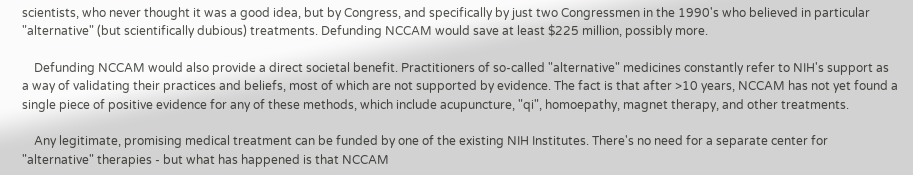scientists, who never thought it was a good idea, but by Congress, and specifically by just two Congressmen in the 1990's who believed in particular "alternative" (but scientifically dubious) treatments. Defunding NCCAM would save at least $225 million, possibly more.

    Defunding NCCAM would also provide a direct societal benefit. Practitioners of so-called "alternative" medicines constantly refer to NIH's support as a way of validating their practices and beliefs, most of which are not supported by evidence. The fact is that after >10 years, NCCAM has not yet found a single piece of positive evidence for any of these methods, which include acupuncture, "qi", homoepathy, magnet therapy, and other treatments.

    Any legitimate, promising medical treatment can be funded by one of the existing NIH Institutes. There's no need for a separate center for "alternative" therapies - but what has happened is that NCCAM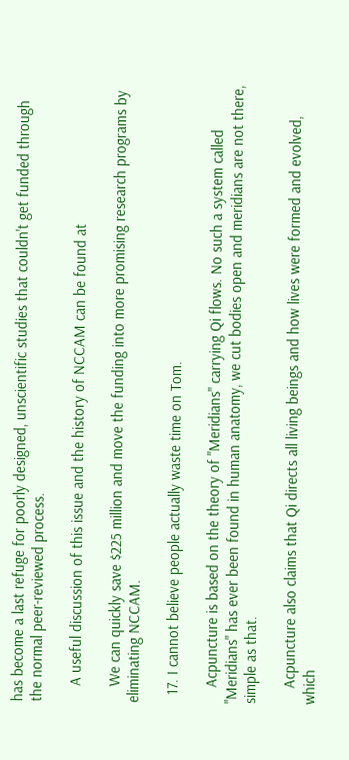has become a last refuge for poorly designed, unscientific studies that couldn't get funded through the normal peer-reviewed process.

    A useful discussion of this issue and the history of NCCAM can be found at

    We can quickly save $225 million and move the funding into more promising research programs by eliminating NCCAM.

  17. I cannot believe people actually waste time on Tom.

    Acpuncture is based on the theory of "Meridians" carrying Qi flows. No such a system called "Meridians" has ever been found in human anatomy, we cut bodies open and meridians are not there, simple as that.

    Acpuncture also claims that Qi directs all living beings and how lives were formed and evolved, which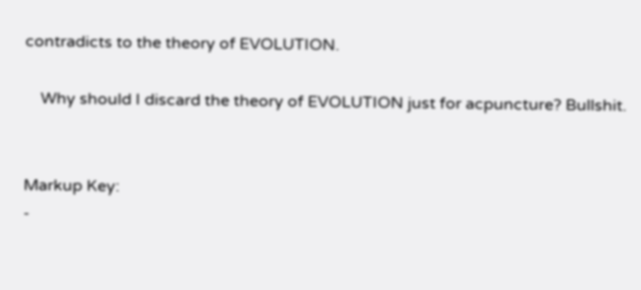contradicts to the theory of EVOLUTION.

    Why should I discard the theory of EVOLUTION just for acpuncture? Bullshit.


Markup Key:
-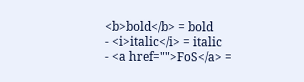<b>bold</b> = bold
- <i>italic</i> = italic
- <a href="">FoS</a> =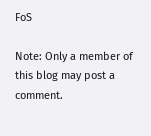FoS

Note: Only a member of this blog may post a comment.